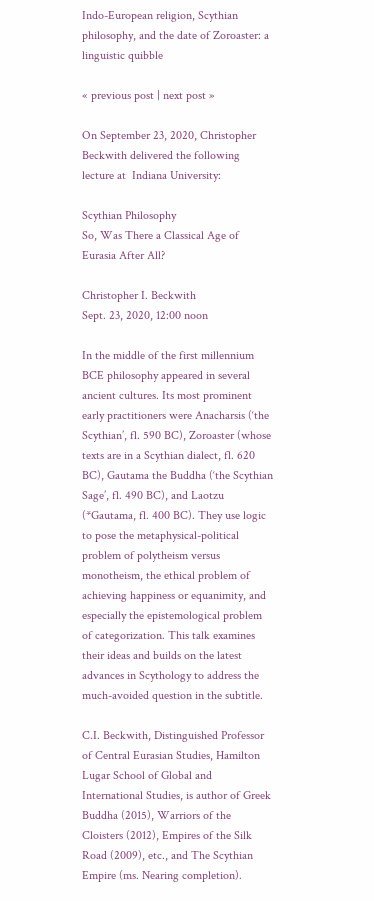Indo-European religion, Scythian philosophy, and the date of Zoroaster: a linguistic quibble

« previous post | next post »

On September 23, 2020, Christopher Beckwith delivered the following lecture at  Indiana University:

Scythian Philosophy
So, Was There a Classical Age of Eurasia After All?

Christopher I. Beckwith
Sept. 23, 2020, 12:00 noon

In the middle of the first millennium BCE philosophy appeared in several ancient cultures. Its most prominent early practitioners were Anacharsis (‘the Scythian’, fl. 590 BC), Zoroaster (whose texts are in a Scythian dialect, fl. 620 BC), Gautama the Buddha (‘the Scythian Sage’, fl. 490 BC), and Laotzu (*Gautama, fl. 400 BC). They use logic to pose the metaphysical-political problem of polytheism versus monotheism, the ethical problem of achieving happiness or equanimity, and especially the epistemological problem of categorization. This talk examines their ideas and builds on the latest advances in Scythology to address the much-avoided question in the subtitle.

C.I. Beckwith, Distinguished Professor of Central Eurasian Studies, Hamilton Lugar School of Global and International Studies, is author of Greek Buddha (2015), Warriors of the Cloisters (2012), Empires of the Silk Road (2009), etc., and The Scythian Empire (ms. Nearing completion).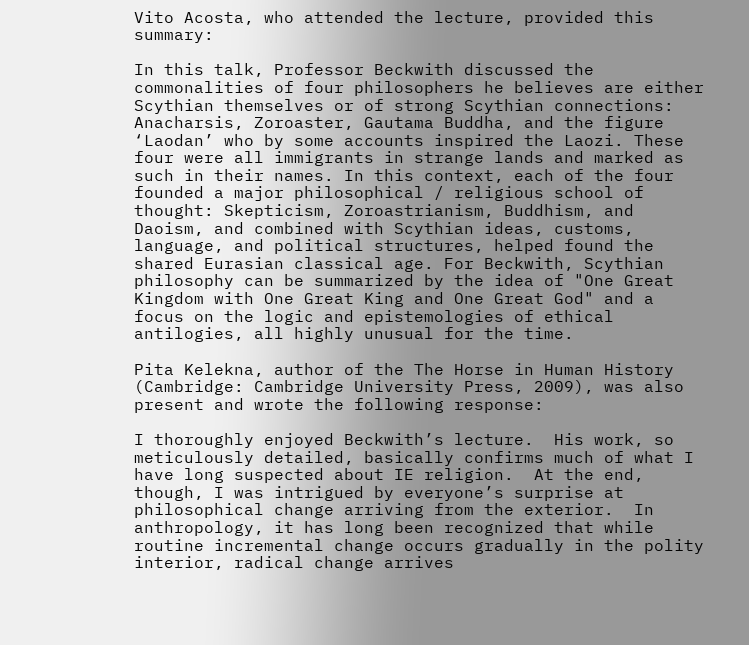Vito Acosta, who attended the lecture, provided this summary:

In this talk, Professor Beckwith discussed the commonalities of four philosophers he believes are either Scythian themselves or of strong Scythian connections: Anacharsis, Zoroaster, Gautama Buddha, and the figure ‘Laodan’ who by some accounts inspired the Laozi. These four were all immigrants in strange lands and marked as such in their names. In this context, each of the four founded a major philosophical / religious school of thought: Skepticism, Zoroastrianism, Buddhism, and Daoism, and combined with Scythian ideas, customs, language, and political structures, helped found the shared Eurasian classical age. For Beckwith, Scythian philosophy can be summarized by the idea of "One Great Kingdom with One Great King and One Great God" and a focus on the logic and epistemologies of ethical antilogies, all highly unusual for the time.

Pita Kelekna, author of the The Horse in Human History (Cambridge: Cambridge University Press, 2009), was also present and wrote the following response:

I thoroughly enjoyed Beckwith’s lecture.  His work, so meticulously detailed, basically confirms much of what I have long suspected about IE religion.  At the end, though, I was intrigued by everyone’s surprise at philosophical change arriving from the exterior.  In anthropology, it has long been recognized that while routine incremental change occurs gradually in the polity interior, radical change arrives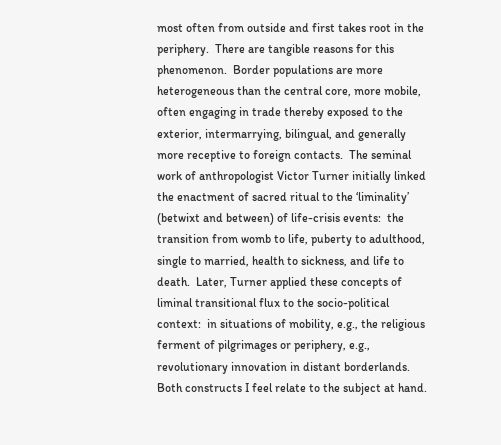most often from outside and first takes root in the periphery.  There are tangible reasons for this phenomenon.  Border populations are more heterogeneous than the central core, more mobile, often engaging in trade thereby exposed to the exterior, intermarrying, bilingual, and generally more receptive to foreign contacts.  The seminal work of anthropologist Victor Turner initially linked the enactment of sacred ritual to the ‘liminality’ (betwixt and between) of life-crisis events:  the transition from womb to life, puberty to adulthood, single to married, health to sickness, and life to death.  Later, Turner applied these concepts of liminal transitional flux to the socio-political context:  in situations of mobility, e.g., the religious ferment of pilgrimages or periphery, e.g., revolutionary innovation in distant borderlands.  Both constructs I feel relate to the subject at hand.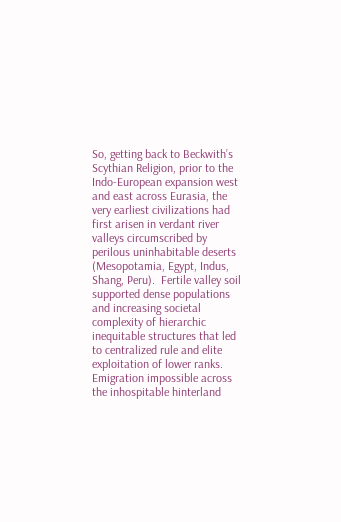So, getting back to Beckwith’s Scythian Religion, prior to the Indo-European expansion west and east across Eurasia, the very earliest civilizations had first arisen in verdant river valleys circumscribed by perilous uninhabitable deserts (Mesopotamia, Egypt, Indus, Shang, Peru).  Fertile valley soil supported dense populations and increasing societal complexity of hierarchic inequitable structures that led to centralized rule and elite exploitation of lower ranks. Emigration impossible across the inhospitable hinterland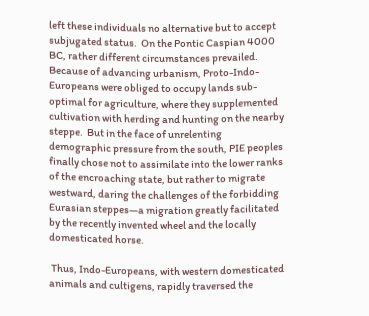left these individuals no alternative but to accept subjugated status.  On the Pontic Caspian 4000 BC, rather different circumstances prevailed. Because of advancing urbanism, Proto-Indo-Europeans were obliged to occupy lands sub-optimal for agriculture, where they supplemented cultivation with herding and hunting on the nearby steppe.  But in the face of unrelenting demographic pressure from the south, PIE peoples finally chose not to assimilate into the lower ranks of the encroaching state, but rather to migrate westward, daring the challenges of the forbidding Eurasian steppes—a migration greatly facilitated by the recently invented wheel and the locally domesticated horse.

 Thus, Indo-Europeans, with western domesticated animals and cultigens, rapidly traversed the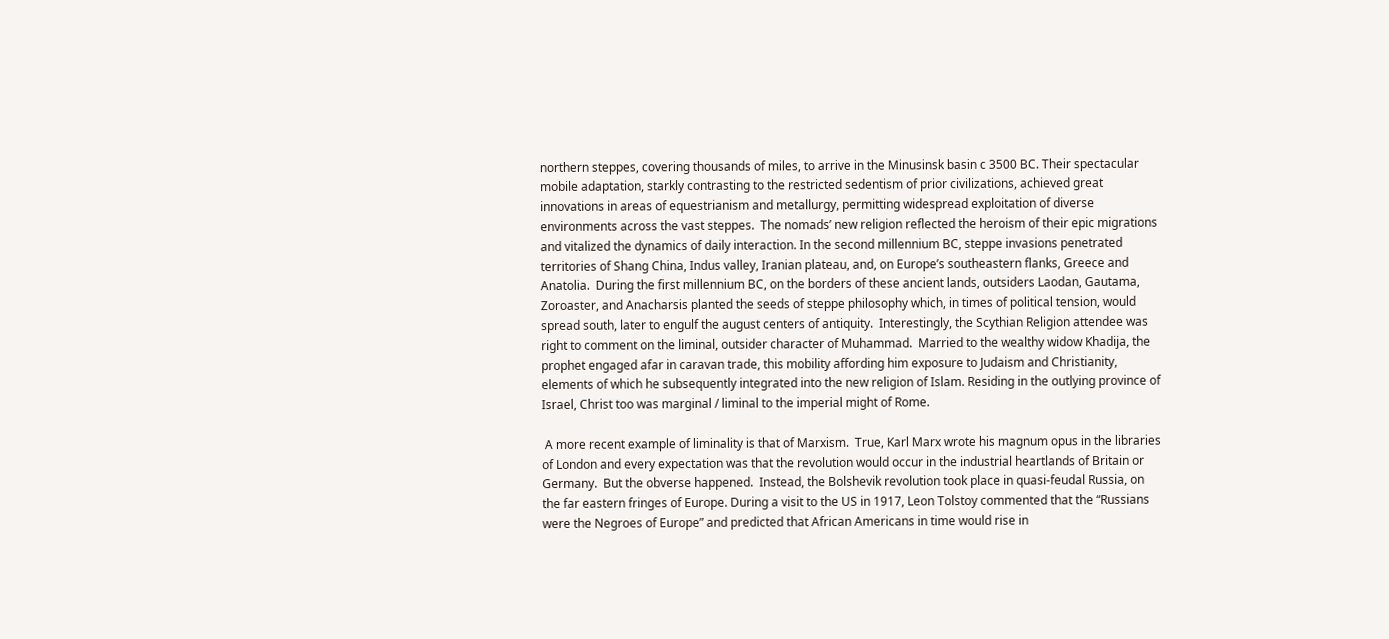northern steppes, covering thousands of miles, to arrive in the Minusinsk basin c 3500 BC. Their spectacular mobile adaptation, starkly contrasting to the restricted sedentism of prior civilizations, achieved great innovations in areas of equestrianism and metallurgy, permitting widespread exploitation of diverse environments across the vast steppes.  The nomads’ new religion reflected the heroism of their epic migrations and vitalized the dynamics of daily interaction. In the second millennium BC, steppe invasions penetrated territories of Shang China, Indus valley, Iranian plateau, and, on Europe’s southeastern flanks, Greece and Anatolia.  During the first millennium BC, on the borders of these ancient lands, outsiders Laodan, Gautama, Zoroaster, and Anacharsis planted the seeds of steppe philosophy which, in times of political tension, would spread south, later to engulf the august centers of antiquity.  Interestingly, the Scythian Religion attendee was right to comment on the liminal, outsider character of Muhammad.  Married to the wealthy widow Khadija, the prophet engaged afar in caravan trade, this mobility affording him exposure to Judaism and Christianity, elements of which he subsequently integrated into the new religion of Islam. Residing in the outlying province of Israel, Christ too was marginal / liminal to the imperial might of Rome.

 A more recent example of liminality is that of Marxism.  True, Karl Marx wrote his magnum opus in the libraries of London and every expectation was that the revolution would occur in the industrial heartlands of Britain or Germany.  But the obverse happened.  Instead, the Bolshevik revolution took place in quasi-feudal Russia, on the far eastern fringes of Europe. During a visit to the US in 1917, Leon Tolstoy commented that the “Russians were the Negroes of Europe” and predicted that African Americans in time would rise in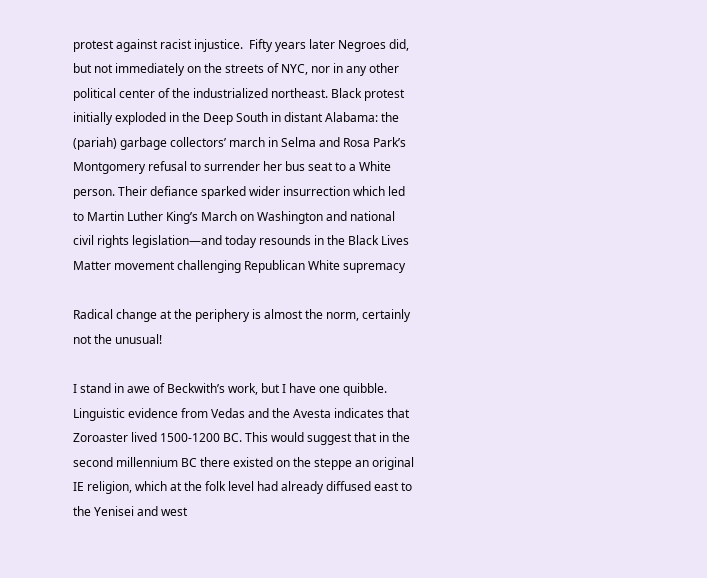protest against racist injustice.  Fifty years later Negroes did, but not immediately on the streets of NYC, nor in any other political center of the industrialized northeast. Black protest initially exploded in the Deep South in distant Alabama: the (pariah) garbage collectors’ march in Selma and Rosa Park’s Montgomery refusal to surrender her bus seat to a White person. Their defiance sparked wider insurrection which led to Martin Luther King’s March on Washington and national civil rights legislation—and today resounds in the Black Lives Matter movement challenging Republican White supremacy

Radical change at the periphery is almost the norm, certainly not the unusual!

I stand in awe of Beckwith’s work, but I have one quibble.  Linguistic evidence from Vedas and the Avesta indicates that Zoroaster lived 1500-1200 BC. This would suggest that in the second millennium BC there existed on the steppe an original IE religion, which at the folk level had already diffused east to the Yenisei and west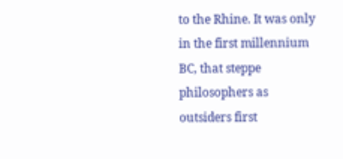to the Rhine. It was only in the first millennium BC, that steppe philosophers as outsiders first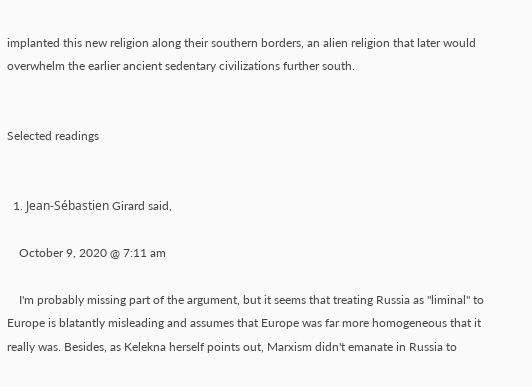implanted this new religion along their southern borders, an alien religion that later would overwhelm the earlier ancient sedentary civilizations further south.


Selected readings


  1. Jean-Sébastien Girard said,

    October 9, 2020 @ 7:11 am

    I'm probably missing part of the argument, but it seems that treating Russia as "liminal" to Europe is blatantly misleading and assumes that Europe was far more homogeneous that it really was. Besides, as Kelekna herself points out, Marxism didn't emanate in Russia to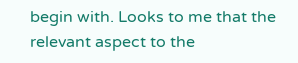begin with. Looks to me that the relevant aspect to the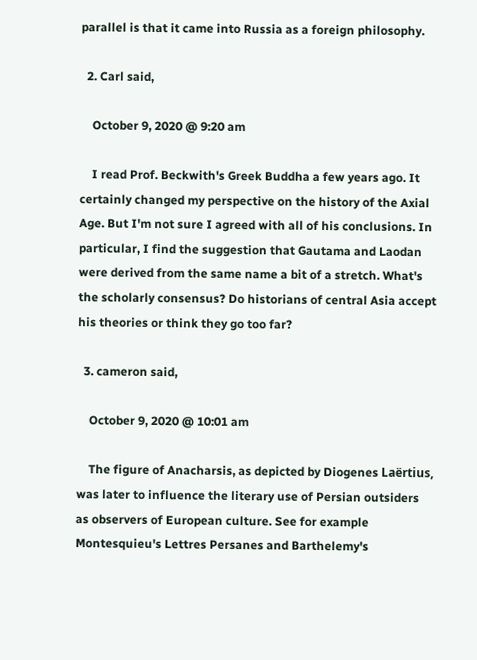parallel is that it came into Russia as a foreign philosophy.

  2. Carl said,

    October 9, 2020 @ 9:20 am

    I read Prof. Beckwith's Greek Buddha a few years ago. It certainly changed my perspective on the history of the Axial Age. But I'm not sure I agreed with all of his conclusions. In particular, I find the suggestion that Gautama and Laodan were derived from the same name a bit of a stretch. What's the scholarly consensus? Do historians of central Asia accept his theories or think they go too far?

  3. cameron said,

    October 9, 2020 @ 10:01 am

    The figure of Anacharsis, as depicted by Diogenes Laërtius, was later to influence the literary use of Persian outsiders as observers of European culture. See for example Montesquieu's Lettres Persanes and Barthelemy's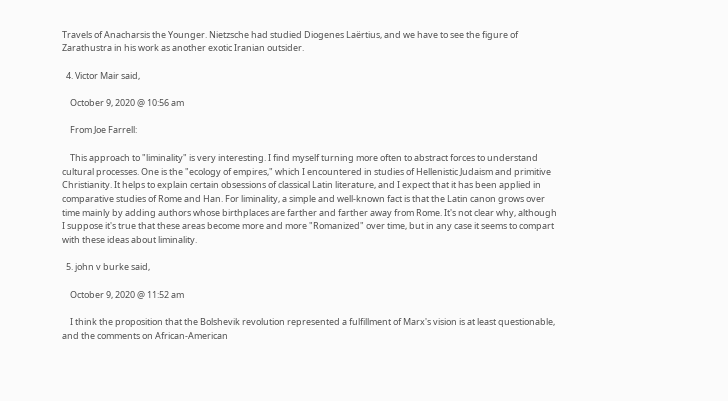Travels of Anacharsis the Younger. Nietzsche had studied Diogenes Laërtius, and we have to see the figure of Zarathustra in his work as another exotic Iranian outsider.

  4. Victor Mair said,

    October 9, 2020 @ 10:56 am

    From Joe Farrell:

    This approach to "liminality" is very interesting. I find myself turning more often to abstract forces to understand cultural processes. One is the "ecology of empires," which I encountered in studies of Hellenistic Judaism and primitive Christianity. It helps to explain certain obsessions of classical Latin literature, and I expect that it has been applied in comparative studies of Rome and Han. For liminality, a simple and well-known fact is that the Latin canon grows over time mainly by adding authors whose birthplaces are farther and farther away from Rome. It's not clear why, although I suppose it's true that these areas become more and more "Romanized" over time, but in any case it seems to compart with these ideas about liminality.

  5. john v burke said,

    October 9, 2020 @ 11:52 am

    I think the proposition that the Bolshevik revolution represented a fulfillment of Marx's vision is at least questionable, and the comments on African-American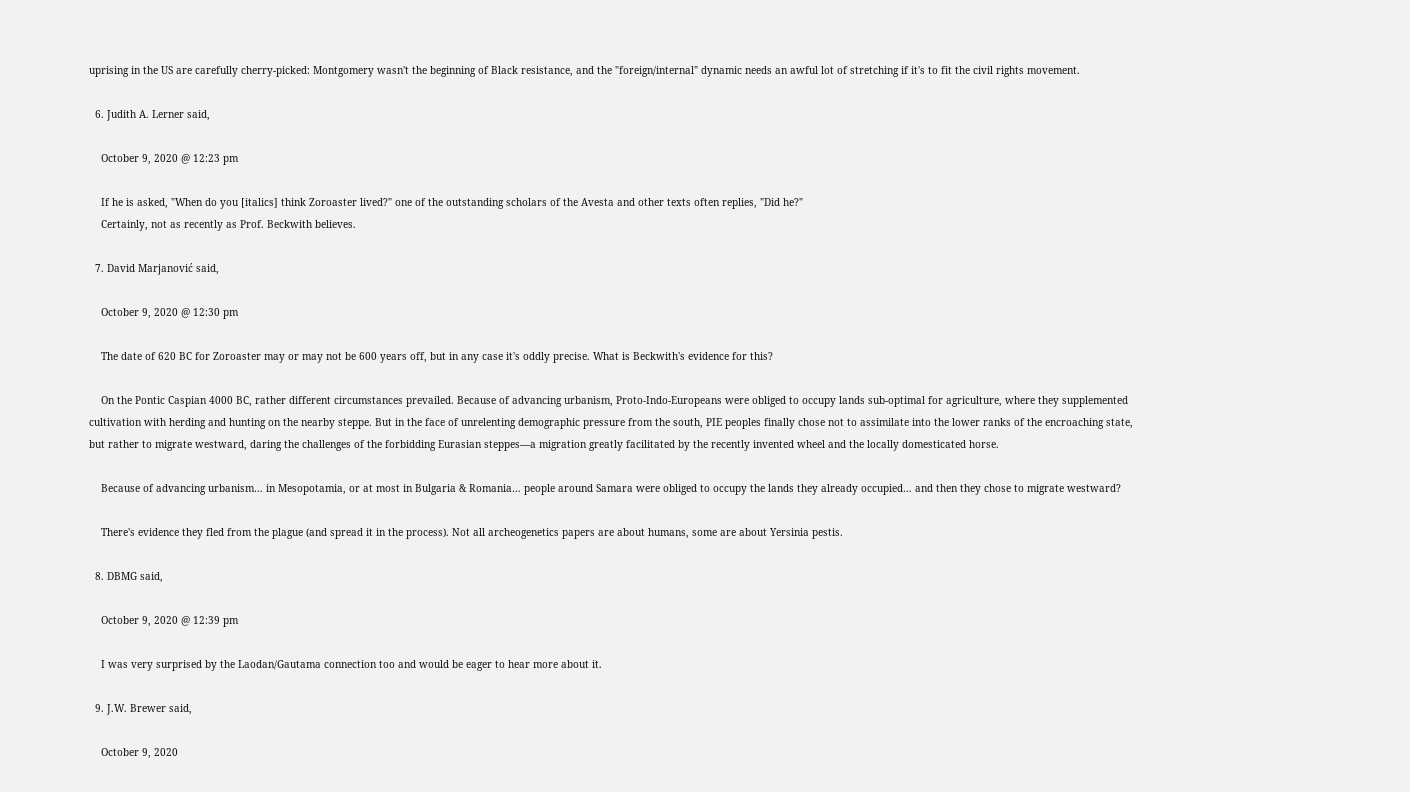uprising in the US are carefully cherry-picked: Montgomery wasn't the beginning of Black resistance, and the "foreign/internal" dynamic needs an awful lot of stretching if it's to fit the civil rights movement.

  6. Judith A. Lerner said,

    October 9, 2020 @ 12:23 pm

    If he is asked, "When do you [italics] think Zoroaster lived?" one of the outstanding scholars of the Avesta and other texts often replies, "Did he?"
    Certainly, not as recently as Prof. Beckwith believes.

  7. David Marjanović said,

    October 9, 2020 @ 12:30 pm

    The date of 620 BC for Zoroaster may or may not be 600 years off, but in any case it's oddly precise. What is Beckwith's evidence for this?

    On the Pontic Caspian 4000 BC, rather different circumstances prevailed. Because of advancing urbanism, Proto-Indo-Europeans were obliged to occupy lands sub-optimal for agriculture, where they supplemented cultivation with herding and hunting on the nearby steppe. But in the face of unrelenting demographic pressure from the south, PIE peoples finally chose not to assimilate into the lower ranks of the encroaching state, but rather to migrate westward, daring the challenges of the forbidding Eurasian steppes—a migration greatly facilitated by the recently invented wheel and the locally domesticated horse.

    Because of advancing urbanism… in Mesopotamia, or at most in Bulgaria & Romania… people around Samara were obliged to occupy the lands they already occupied… and then they chose to migrate westward?

    There's evidence they fled from the plague (and spread it in the process). Not all archeogenetics papers are about humans, some are about Yersinia pestis.

  8. DBMG said,

    October 9, 2020 @ 12:39 pm

    I was very surprised by the Laodan/Gautama connection too and would be eager to hear more about it.

  9. J.W. Brewer said,

    October 9, 2020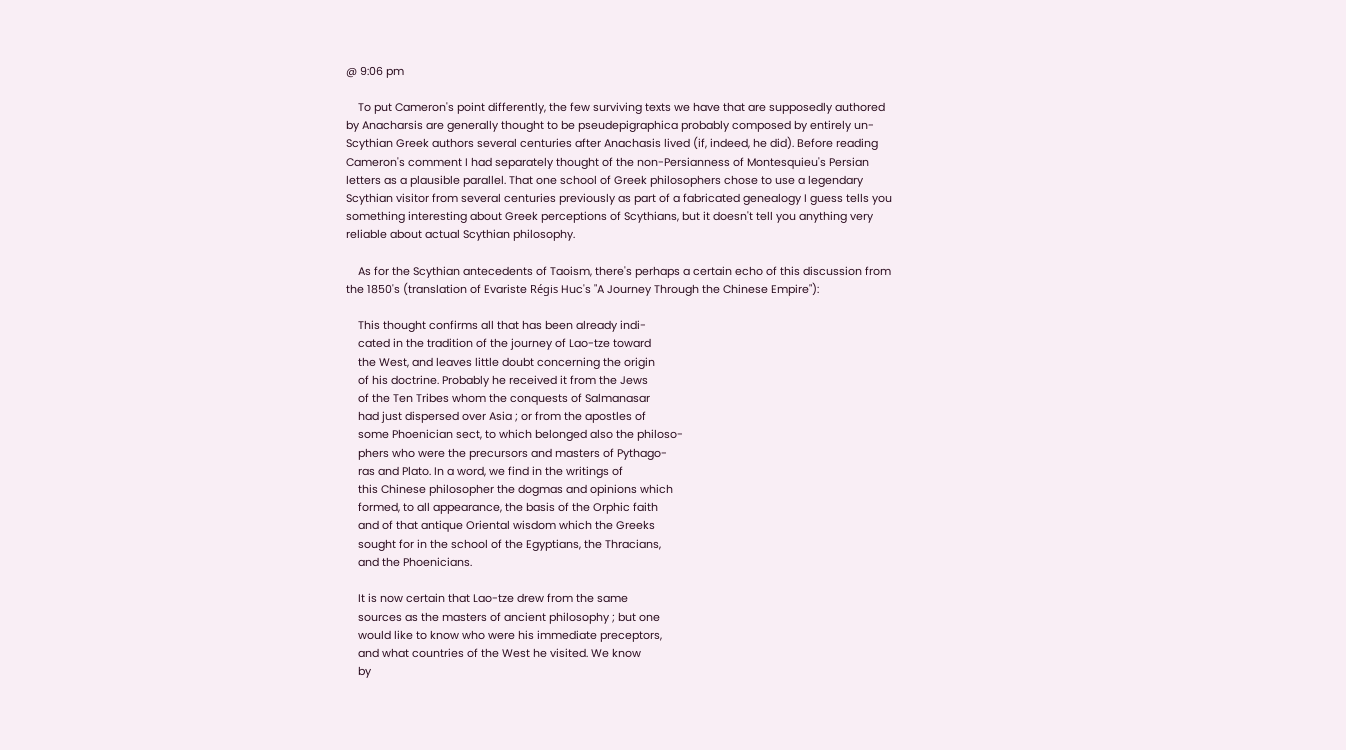@ 9:06 pm

    To put Cameron's point differently, the few surviving texts we have that are supposedly authored by Anacharsis are generally thought to be pseudepigraphica probably composed by entirely un-Scythian Greek authors several centuries after Anachasis lived (if, indeed, he did). Before reading Cameron's comment I had separately thought of the non-Persianness of Montesquieu's Persian letters as a plausible parallel. That one school of Greek philosophers chose to use a legendary Scythian visitor from several centuries previously as part of a fabricated genealogy I guess tells you something interesting about Greek perceptions of Scythians, but it doesn't tell you anything very reliable about actual Scythian philosophy.

    As for the Scythian antecedents of Taoism, there's perhaps a certain echo of this discussion from the 1850's (translation of Evariste Régis Huc's "A Journey Through the Chinese Empire"):

    This thought confirms all that has been already indi-
    cated in the tradition of the journey of Lao-tze toward
    the West, and leaves little doubt concerning the origin
    of his doctrine. Probably he received it from the Jews
    of the Ten Tribes whom the conquests of Salmanasar
    had just dispersed over Asia ; or from the apostles of
    some Phoenician sect, to which belonged also the philoso-
    phers who were the precursors and masters of Pythago-
    ras and Plato. In a word, we find in the writings of
    this Chinese philosopher the dogmas and opinions which
    formed, to all appearance, the basis of the Orphic faith
    and of that antique Oriental wisdom which the Greeks
    sought for in the school of the Egyptians, the Thracians,
    and the Phoenicians.

    It is now certain that Lao-tze drew from the same
    sources as the masters of ancient philosophy ; but one
    would like to know who were his immediate preceptors,
    and what countries of the West he visited. We know
    by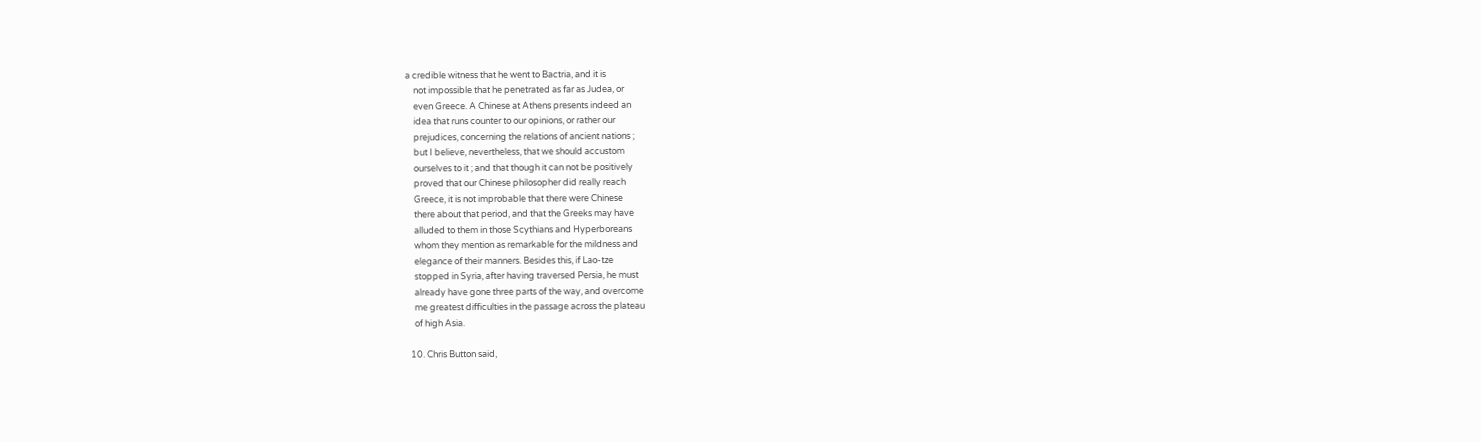a credible witness that he went to Bactria, and it is
    not impossible that he penetrated as far as Judea, or
    even Greece. A Chinese at Athens presents indeed an
    idea that runs counter to our opinions, or rather our
    prejudices, concerning the relations of ancient nations ;
    but I believe, nevertheless, that we should accustom
    ourselves to it ; and that though it can not be positively
    proved that our Chinese philosopher did really reach
    Greece, it is not improbable that there were Chinese
    there about that period, and that the Greeks may have
    alluded to them in those Scythians and Hyperboreans
    whom they mention as remarkable for the mildness and
    elegance of their manners. Besides this, if Lao-tze
    stopped in Syria, after having traversed Persia, he must
    already have gone three parts of the way, and overcome
    me greatest difficulties in the passage across the plateau
    of high Asia.

  10. Chris Button said,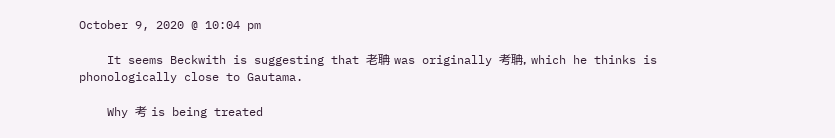October 9, 2020 @ 10:04 pm

    It seems Beckwith is suggesting that 老聃 was originally 考聃, which he thinks is phonologically close to Gautama.

    Why 考 is being treated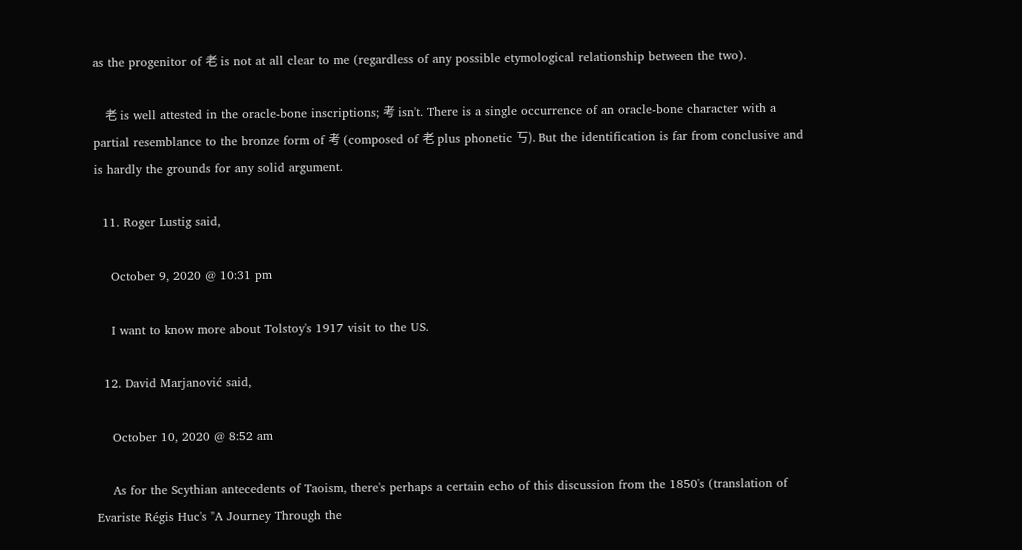as the progenitor of 老 is not at all clear to me (regardless of any possible etymological relationship between the two).

    老 is well attested in the oracle-bone inscriptions; 考 isn't. There is a single occurrence of an oracle-bone character with a partial resemblance to the bronze form of 考 (composed of 老 plus phonetic 丂). But the identification is far from conclusive and is hardly the grounds for any solid argument.

  11. Roger Lustig said,

    October 9, 2020 @ 10:31 pm

    I want to know more about Tolstoy's 1917 visit to the US.

  12. David Marjanović said,

    October 10, 2020 @ 8:52 am

    As for the Scythian antecedents of Taoism, there's perhaps a certain echo of this discussion from the 1850's (translation of Evariste Régis Huc's "A Journey Through the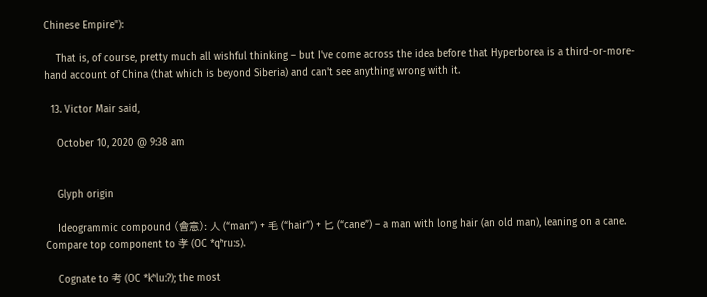Chinese Empire"):

    That is, of course, pretty much all wishful thinking – but I've come across the idea before that Hyperborea is a third-or-more-hand account of China (that which is beyond Siberia) and can't see anything wrong with it.

  13. Victor Mair said,

    October 10, 2020 @ 9:38 am


    Glyph origin

    Ideogrammic compound (會意): 人 (“man”) + 毛 (“hair”) + 匕 (“cane”) – a man with long hair (an old man), leaning on a cane. Compare top component to 孝 (OC *qʰruːs).

    Cognate to 考 (OC *kʰluːʔ); the most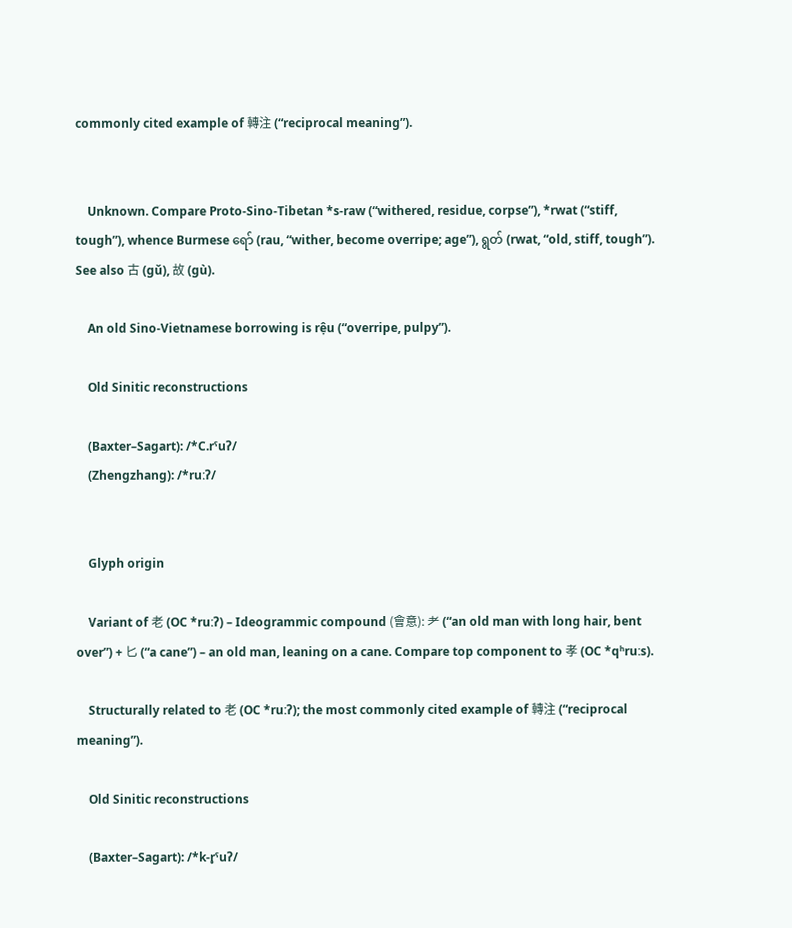commonly cited example of 轉注 (“reciprocal meaning”).


    Unknown. Compare Proto-Sino-Tibetan *s-raw (“withered, residue, corpse”), *rwat (“stiff, tough”), whence Burmese ရော် (rau, “wither, become overripe; age”), ရွတ် (rwat, “old, stiff, tough”). See also 古 (gǔ), 故 (gù).

    An old Sino-Vietnamese borrowing is rệu (“overripe, pulpy”).

    Old Sinitic reconstructions

    (Baxter–Sagart): /*C.rˤuʔ/
    (Zhengzhang): /*ruːʔ/


    Glyph origin

    Variant of 老 (OC *ruːʔ) – Ideogrammic compound (會意): 耂 (“an old man with long hair, bent over”) + 匕 (“a cane”) – an old man, leaning on a cane. Compare top component to 孝 (OC *qʰruːs).

    Structurally related to 老 (OC *ruːʔ); the most commonly cited example of 轉注 (“reciprocal meaning”).

    Old Sinitic reconstructions

    (Baxter–Sagart): /*k-r̥ˤuʔ/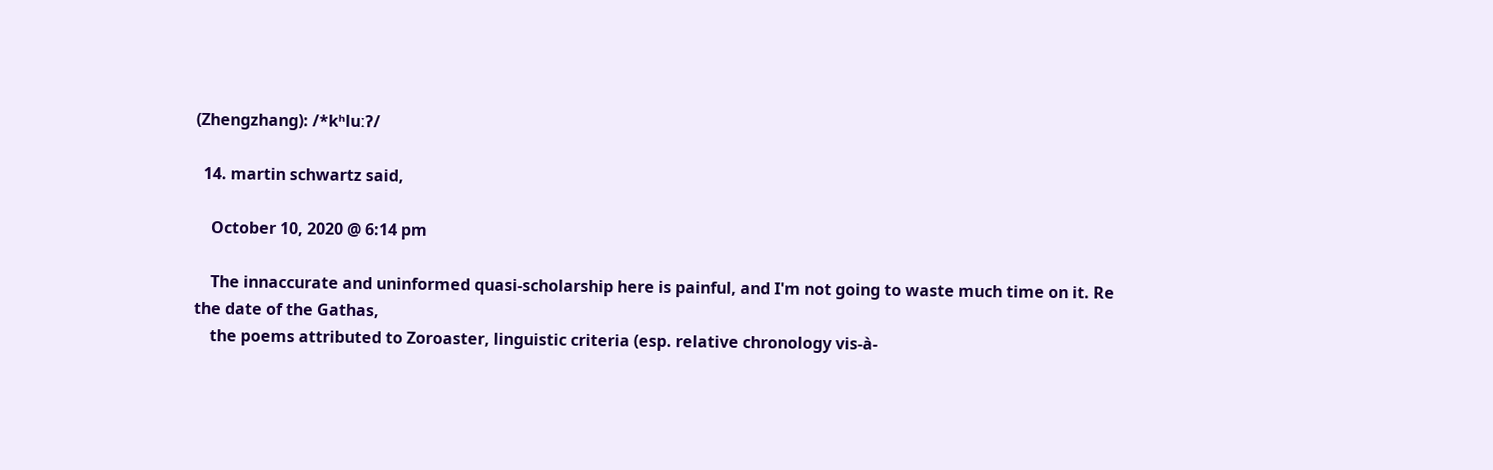(Zhengzhang): /*kʰluːʔ/

  14. martin schwartz said,

    October 10, 2020 @ 6:14 pm

    The innaccurate and uninformed quasi-scholarship here is painful, and I'm not going to waste much time on it. Re the date of the Gathas,
    the poems attributed to Zoroaster, linguistic criteria (esp. relative chronology vis-à-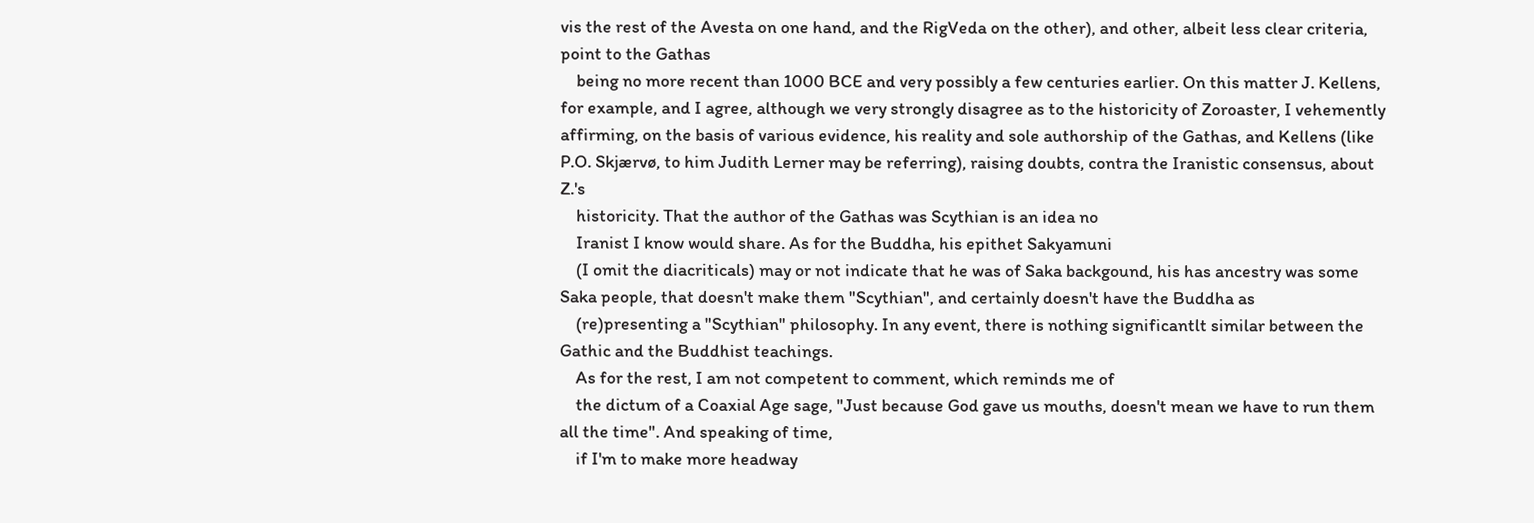vis the rest of the Avesta on one hand, and the RigVeda on the other), and other, albeit less clear criteria, point to the Gathas
    being no more recent than 1000 BCE and very possibly a few centuries earlier. On this matter J. Kellens, for example, and I agree, although we very strongly disagree as to the historicity of Zoroaster, I vehemently affirming, on the basis of various evidence, his reality and sole authorship of the Gathas, and Kellens (like P.O. Skjærvø, to him Judith Lerner may be referring), raising doubts, contra the Iranistic consensus, about Z.'s
    historicity. That the author of the Gathas was Scythian is an idea no
    Iranist I know would share. As for the Buddha, his epithet Sakyamuni
    (I omit the diacriticals) may or not indicate that he was of Saka backgound, his has ancestry was some Saka people, that doesn't make them "Scythian", and certainly doesn't have the Buddha as
    (re)presenting a "Scythian" philosophy. In any event, there is nothing significantlt similar between the Gathic and the Buddhist teachings.
    As for the rest, I am not competent to comment, which reminds me of
    the dictum of a Coaxial Age sage, "Just because God gave us mouths, doesn't mean we have to run them all the time". And speaking of time,
    if I'm to make more headway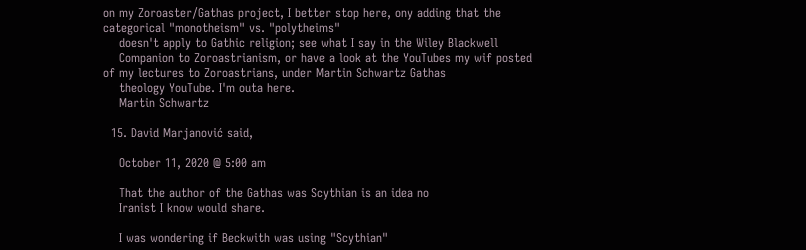on my Zoroaster/Gathas project, I better stop here, ony adding that the categorical "monotheism" vs. "polytheims"
    doesn't apply to Gathic religion; see what I say in the Wiley Blackwell
    Companion to Zoroastrianism, or have a look at the YouTubes my wif posted of my lectures to Zoroastrians, under Martin Schwartz Gathas
    theology YouTube. I'm outa here.
    Martin Schwartz

  15. David Marjanović said,

    October 11, 2020 @ 5:00 am

    That the author of the Gathas was Scythian is an idea no
    Iranist I know would share.

    I was wondering if Beckwith was using "Scythian"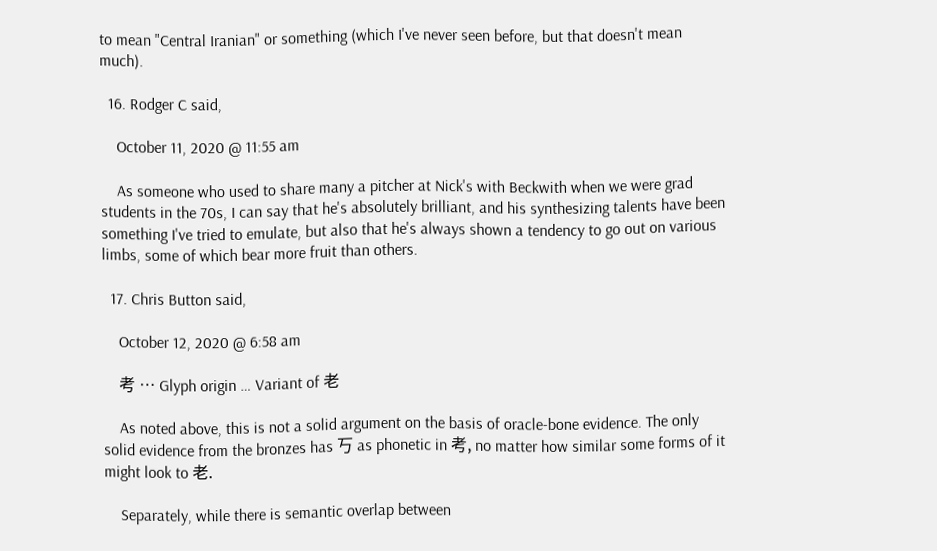to mean "Central Iranian" or something (which I've never seen before, but that doesn't mean much).

  16. Rodger C said,

    October 11, 2020 @ 11:55 am

    As someone who used to share many a pitcher at Nick's with Beckwith when we were grad students in the 70s, I can say that he's absolutely brilliant, and his synthesizing talents have been something I've tried to emulate, but also that he's always shown a tendency to go out on various limbs, some of which bear more fruit than others.

  17. Chris Button said,

    October 12, 2020 @ 6:58 am

    考 … Glyph origin … Variant of 老

    As noted above, this is not a solid argument on the basis of oracle-bone evidence. The only solid evidence from the bronzes has 丂 as phonetic in 考, no matter how similar some forms of it might look to 老.

    Separately, while there is semantic overlap between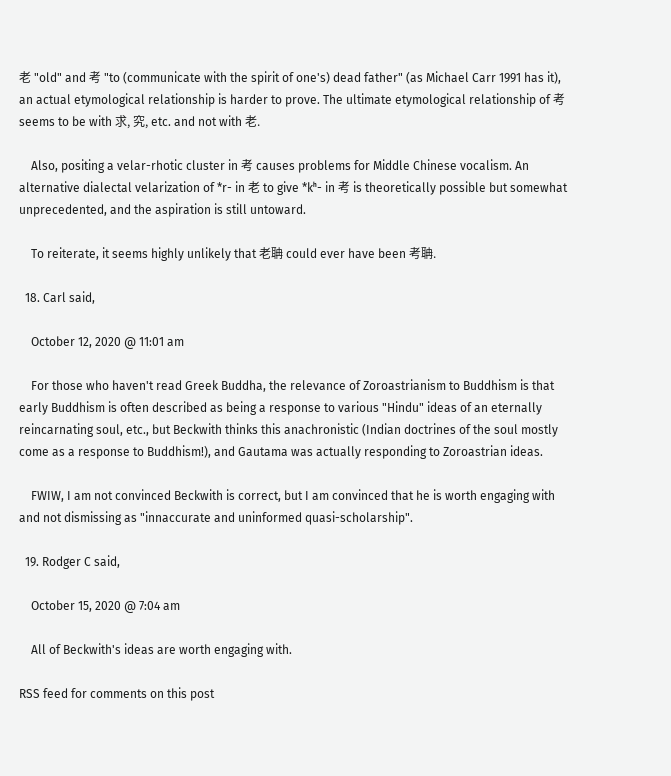老 "old" and 考 "to (communicate with the spirit of one's) dead father" (as Michael Carr 1991 has it), an actual etymological relationship is harder to prove. The ultimate etymological relationship of 考 seems to be with 求, 究, etc. and not with 老.

    Also, positing a velar-rhotic cluster in 考 causes problems for Middle Chinese vocalism. An alternative dialectal velarization of *r- in 老 to give *kʰ- in 考 is theoretically possible but somewhat unprecedented, and the aspiration is still untoward.

    To reiterate, it seems highly unlikely that 老聃 could ever have been 考聃.

  18. Carl said,

    October 12, 2020 @ 11:01 am

    For those who haven't read Greek Buddha, the relevance of Zoroastrianism to Buddhism is that early Buddhism is often described as being a response to various "Hindu" ideas of an eternally reincarnating soul, etc., but Beckwith thinks this anachronistic (Indian doctrines of the soul mostly come as a response to Buddhism!), and Gautama was actually responding to Zoroastrian ideas.

    FWIW, I am not convinced Beckwith is correct, but I am convinced that he is worth engaging with and not dismissing as "innaccurate and uninformed quasi-scholarship".

  19. Rodger C said,

    October 15, 2020 @ 7:04 am

    All of Beckwith's ideas are worth engaging with.

RSS feed for comments on this post